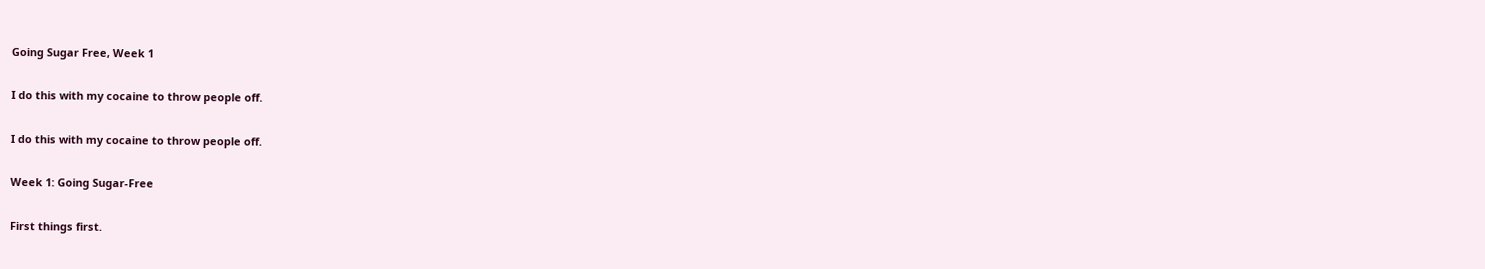Going Sugar Free, Week 1

I do this with my cocaine to throw people off.

I do this with my cocaine to throw people off.

Week 1: Going Sugar-Free

First things first.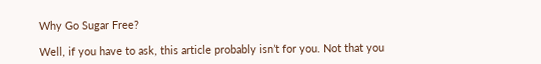Why Go Sugar Free?

Well, if you have to ask, this article probably isn’t for you. Not that you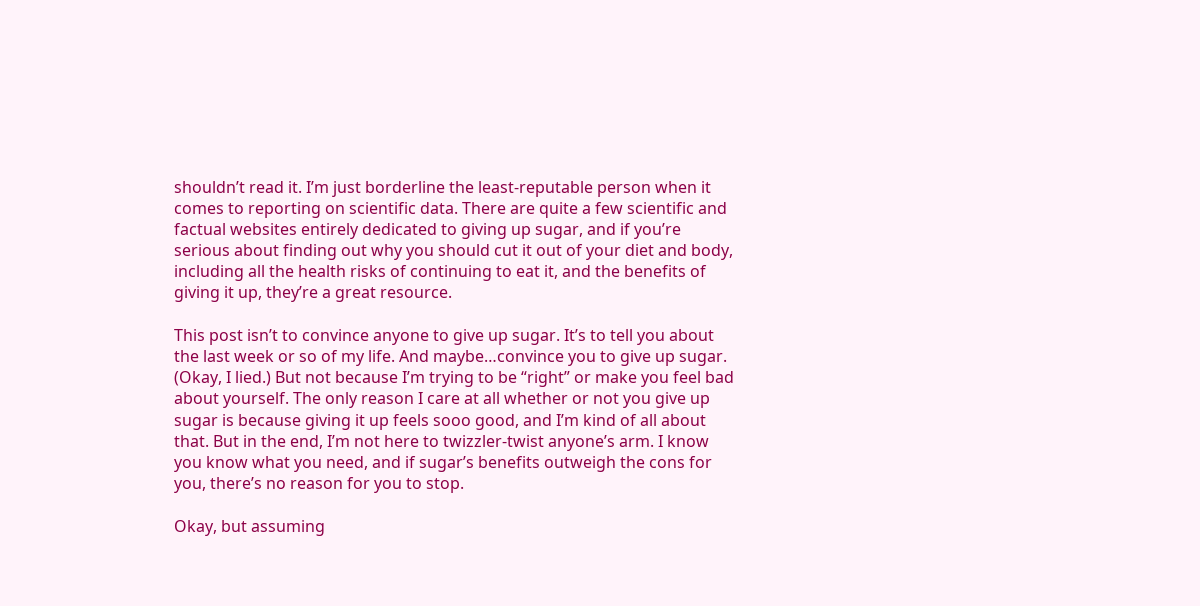shouldn’t read it. I’m just borderline the least-reputable person when it comes to reporting on scientific data. There are quite a few scientific and factual websites entirely dedicated to giving up sugar, and if you’re serious about finding out why you should cut it out of your diet and body, including all the health risks of continuing to eat it, and the benefits of giving it up, they’re a great resource.

This post isn’t to convince anyone to give up sugar. It’s to tell you about the last week or so of my life. And maybe…convince you to give up sugar. (Okay, I lied.) But not because I’m trying to be “right” or make you feel bad about yourself. The only reason I care at all whether or not you give up sugar is because giving it up feels sooo good, and I’m kind of all about that. But in the end, I’m not here to twizzler-twist anyone’s arm. I know you know what you need, and if sugar’s benefits outweigh the cons for you, there’s no reason for you to stop.

Okay, but assuming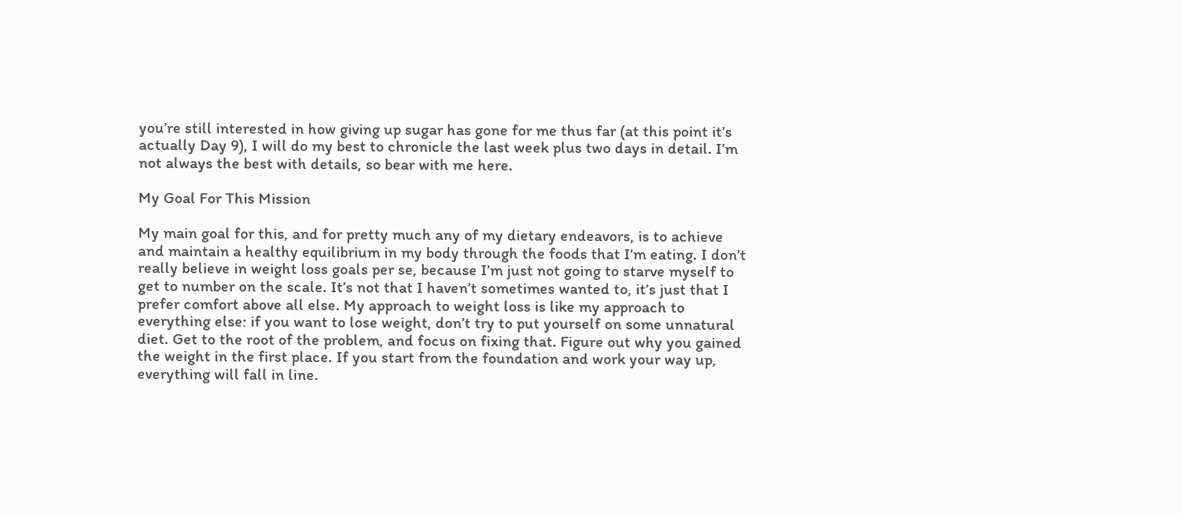you’re still interested in how giving up sugar has gone for me thus far (at this point it’s actually Day 9), I will do my best to chronicle the last week plus two days in detail. I’m not always the best with details, so bear with me here.

My Goal For This Mission

My main goal for this, and for pretty much any of my dietary endeavors, is to achieve and maintain a healthy equilibrium in my body through the foods that I’m eating. I don’t really believe in weight loss goals per se, because I’m just not going to starve myself to get to number on the scale. It’s not that I haven’t sometimes wanted to, it’s just that I prefer comfort above all else. My approach to weight loss is like my approach to everything else: if you want to lose weight, don’t try to put yourself on some unnatural diet. Get to the root of the problem, and focus on fixing that. Figure out why you gained the weight in the first place. If you start from the foundation and work your way up, everything will fall in line.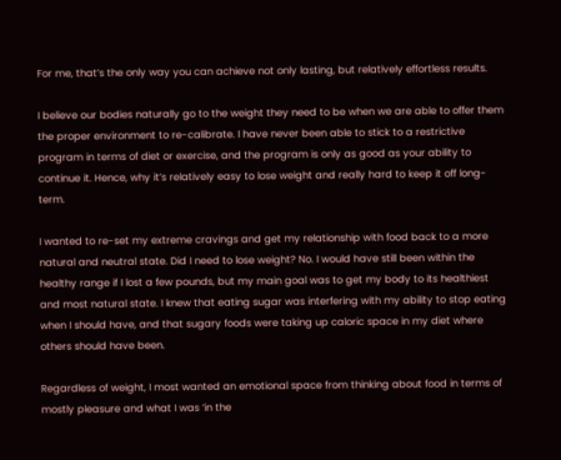For me, that’s the only way you can achieve not only lasting, but relatively effortless results.

I believe our bodies naturally go to the weight they need to be when we are able to offer them the proper environment to re-calibrate. I have never been able to stick to a restrictive program in terms of diet or exercise, and the program is only as good as your ability to continue it. Hence, why it’s relatively easy to lose weight and really hard to keep it off long-term.

I wanted to re-set my extreme cravings and get my relationship with food back to a more natural and neutral state. Did I need to lose weight? No. I would have still been within the healthy range if I lost a few pounds, but my main goal was to get my body to its healthiest and most natural state. I knew that eating sugar was interfering with my ability to stop eating when I should have, and that sugary foods were taking up caloric space in my diet where others should have been.

Regardless of weight, I most wanted an emotional space from thinking about food in terms of mostly pleasure and what I was ‘in the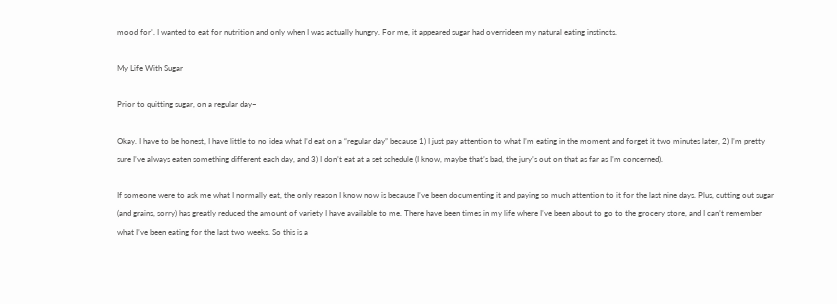mood for’. I wanted to eat for nutrition and only when I was actually hungry. For me, it appeared sugar had overrideen my natural eating instincts.

My Life With Sugar

Prior to quitting sugar, on a regular day–

Okay. I have to be honest, I have little to no idea what I’d eat on a “regular day” because 1) I just pay attention to what I’m eating in the moment and forget it two minutes later, 2) I’m pretty sure I’ve always eaten something different each day, and 3) I don’t eat at a set schedule (I know, maybe that’s bad, the jury’s out on that as far as I’m concerned).

If someone were to ask me what I normally eat, the only reason I know now is because I’ve been documenting it and paying so much attention to it for the last nine days. Plus, cutting out sugar (and grains, sorry) has greatly reduced the amount of variety I have available to me. There have been times in my life where I’ve been about to go to the grocery store, and I can’t remember what I’ve been eating for the last two weeks. So this is a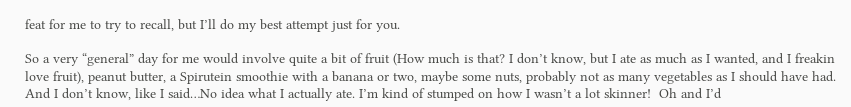feat for me to try to recall, but I’ll do my best attempt just for you.

So a very “general” day for me would involve quite a bit of fruit (How much is that? I don’t know, but I ate as much as I wanted, and I freakin love fruit), peanut butter, a Spirutein smoothie with a banana or two, maybe some nuts, probably not as many vegetables as I should have had. And I don’t know, like I said…No idea what I actually ate. I’m kind of stumped on how I wasn’t a lot skinner!  Oh and I’d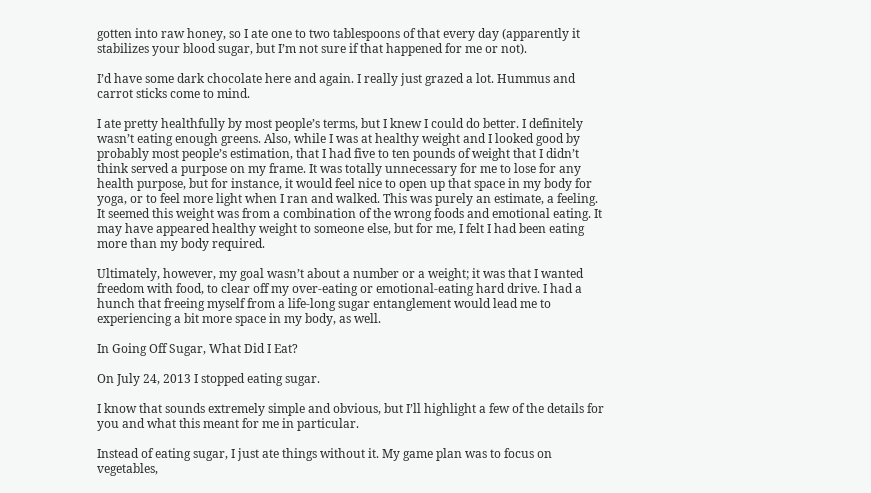gotten into raw honey, so I ate one to two tablespoons of that every day (apparently it stabilizes your blood sugar, but I’m not sure if that happened for me or not).

I’d have some dark chocolate here and again. I really just grazed a lot. Hummus and carrot sticks come to mind.

I ate pretty healthfully by most people’s terms, but I knew I could do better. I definitely wasn’t eating enough greens. Also, while I was at healthy weight and I looked good by probably most people’s estimation, that I had five to ten pounds of weight that I didn’t think served a purpose on my frame. It was totally unnecessary for me to lose for any health purpose, but for instance, it would feel nice to open up that space in my body for yoga, or to feel more light when I ran and walked. This was purely an estimate, a feeling. It seemed this weight was from a combination of the wrong foods and emotional eating. It may have appeared healthy weight to someone else, but for me, I felt I had been eating more than my body required.

Ultimately, however, my goal wasn’t about a number or a weight; it was that I wanted freedom with food, to clear off my over-eating or emotional-eating hard drive. I had a hunch that freeing myself from a life-long sugar entanglement would lead me to experiencing a bit more space in my body, as well.

In Going Off Sugar, What Did I Eat?

On July 24, 2013 I stopped eating sugar.

I know that sounds extremely simple and obvious, but I’ll highlight a few of the details for you and what this meant for me in particular.

Instead of eating sugar, I just ate things without it. My game plan was to focus on vegetables,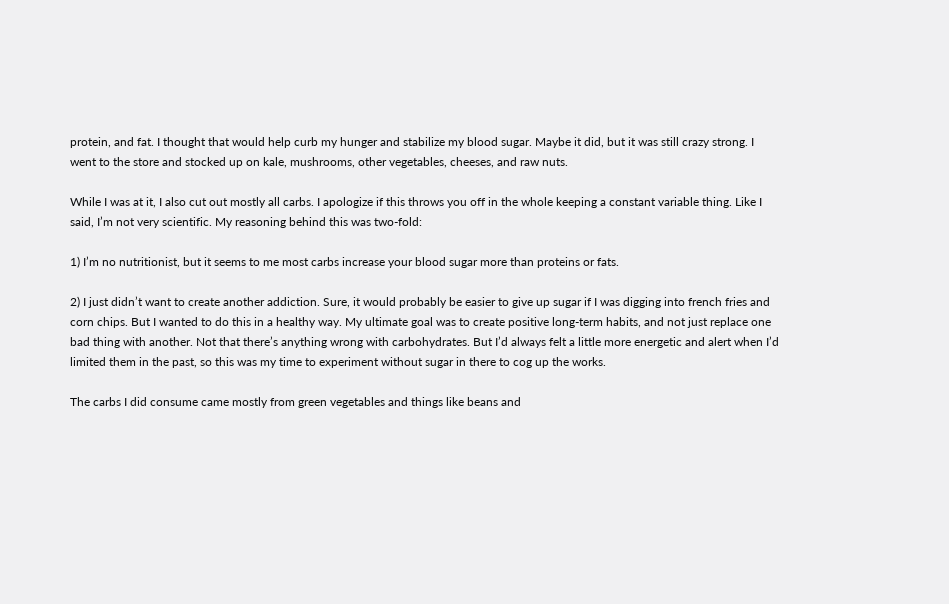protein, and fat. I thought that would help curb my hunger and stabilize my blood sugar. Maybe it did, but it was still crazy strong. I went to the store and stocked up on kale, mushrooms, other vegetables, cheeses, and raw nuts.

While I was at it, I also cut out mostly all carbs. I apologize if this throws you off in the whole keeping a constant variable thing. Like I said, I’m not very scientific. My reasoning behind this was two-fold:

1) I’m no nutritionist, but it seems to me most carbs increase your blood sugar more than proteins or fats.

2) I just didn’t want to create another addiction. Sure, it would probably be easier to give up sugar if I was digging into french fries and corn chips. But I wanted to do this in a healthy way. My ultimate goal was to create positive long-term habits, and not just replace one bad thing with another. Not that there’s anything wrong with carbohydrates. But I’d always felt a little more energetic and alert when I’d limited them in the past, so this was my time to experiment without sugar in there to cog up the works.

The carbs I did consume came mostly from green vegetables and things like beans and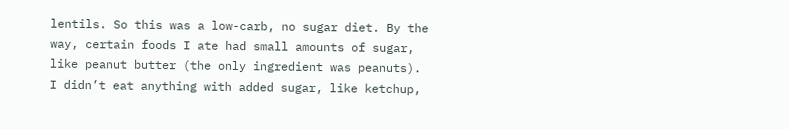lentils. So this was a low-carb, no sugar diet. By the way, certain foods I ate had small amounts of sugar, like peanut butter (the only ingredient was peanuts). I didn’t eat anything with added sugar, like ketchup,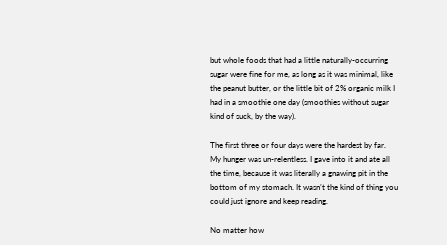but whole foods that had a little naturally-occurring sugar were fine for me, as long as it was minimal, like the peanut butter, or the little bit of 2% organic milk I had in a smoothie one day (smoothies without sugar kind of suck, by the way).

The first three or four days were the hardest by far. My hunger was un-relentless. I gave into it and ate all the time, because it was literally a gnawing pit in the bottom of my stomach. It wasn’t the kind of thing you could just ignore and keep reading.

No matter how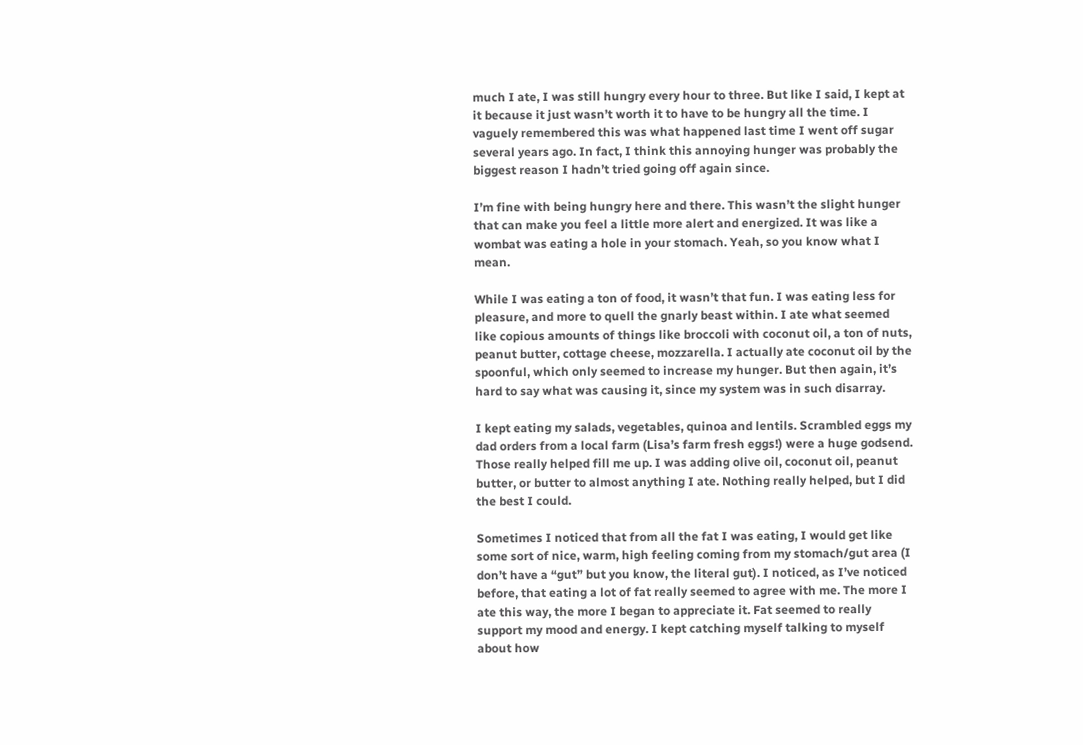much I ate, I was still hungry every hour to three. But like I said, I kept at it because it just wasn’t worth it to have to be hungry all the time. I vaguely remembered this was what happened last time I went off sugar several years ago. In fact, I think this annoying hunger was probably the biggest reason I hadn’t tried going off again since.

I’m fine with being hungry here and there. This wasn’t the slight hunger that can make you feel a little more alert and energized. It was like a wombat was eating a hole in your stomach. Yeah, so you know what I mean.

While I was eating a ton of food, it wasn’t that fun. I was eating less for pleasure, and more to quell the gnarly beast within. I ate what seemed like copious amounts of things like broccoli with coconut oil, a ton of nuts, peanut butter, cottage cheese, mozzarella. I actually ate coconut oil by the spoonful, which only seemed to increase my hunger. But then again, it’s hard to say what was causing it, since my system was in such disarray.

I kept eating my salads, vegetables, quinoa and lentils. Scrambled eggs my dad orders from a local farm (Lisa’s farm fresh eggs!) were a huge godsend. Those really helped fill me up. I was adding olive oil, coconut oil, peanut butter, or butter to almost anything I ate. Nothing really helped, but I did the best I could.

Sometimes I noticed that from all the fat I was eating, I would get like some sort of nice, warm, high feeling coming from my stomach/gut area (I don’t have a “gut” but you know, the literal gut). I noticed, as I’ve noticed before, that eating a lot of fat really seemed to agree with me. The more I ate this way, the more I began to appreciate it. Fat seemed to really support my mood and energy. I kept catching myself talking to myself about how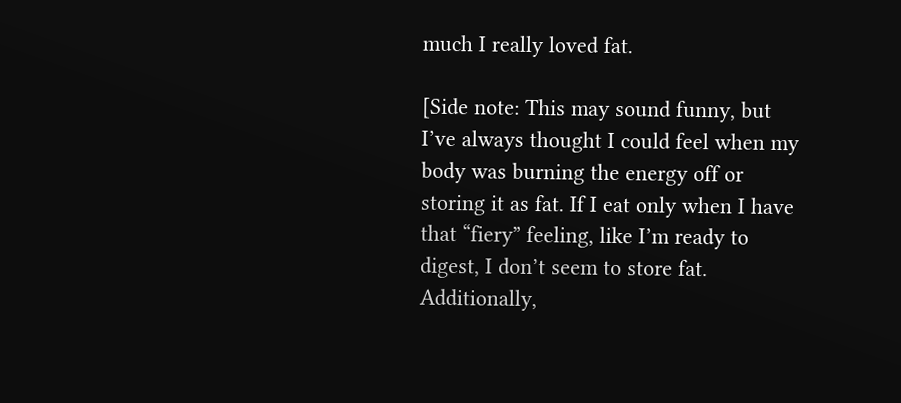much I really loved fat.

[Side note: This may sound funny, but I’ve always thought I could feel when my body was burning the energy off or storing it as fat. If I eat only when I have that “fiery” feeling, like I’m ready to digest, I don’t seem to store fat. Additionally,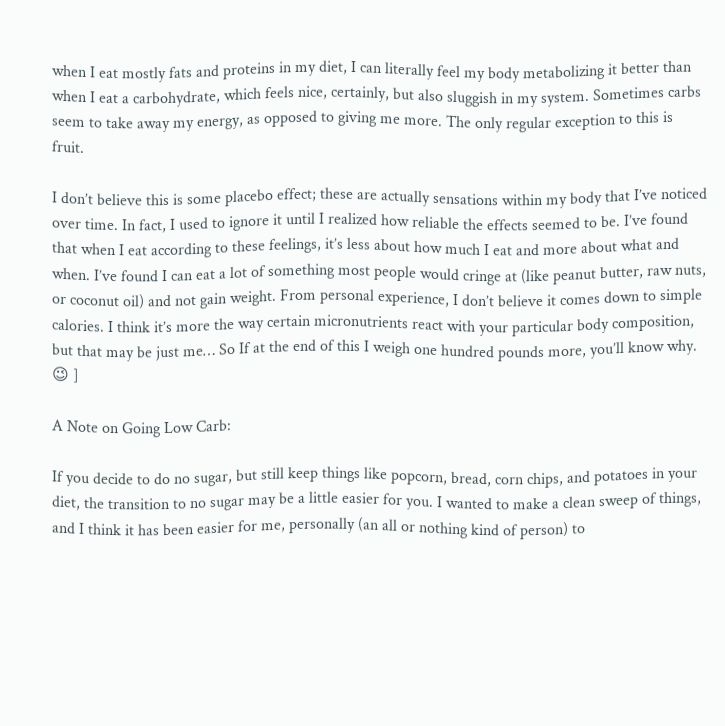when I eat mostly fats and proteins in my diet, I can literally feel my body metabolizing it better than when I eat a carbohydrate, which feels nice, certainly, but also sluggish in my system. Sometimes carbs seem to take away my energy, as opposed to giving me more. The only regular exception to this is fruit.

I don’t believe this is some placebo effect; these are actually sensations within my body that I’ve noticed over time. In fact, I used to ignore it until I realized how reliable the effects seemed to be. I’ve found that when I eat according to these feelings, it’s less about how much I eat and more about what and when. I’ve found I can eat a lot of something most people would cringe at (like peanut butter, raw nuts, or coconut oil) and not gain weight. From personal experience, I don’t believe it comes down to simple calories. I think it’s more the way certain micronutrients react with your particular body composition, but that may be just me… So If at the end of this I weigh one hundred pounds more, you’ll know why. 😉 ]

A Note on Going Low Carb:

If you decide to do no sugar, but still keep things like popcorn, bread, corn chips, and potatoes in your diet, the transition to no sugar may be a little easier for you. I wanted to make a clean sweep of things, and I think it has been easier for me, personally (an all or nothing kind of person) to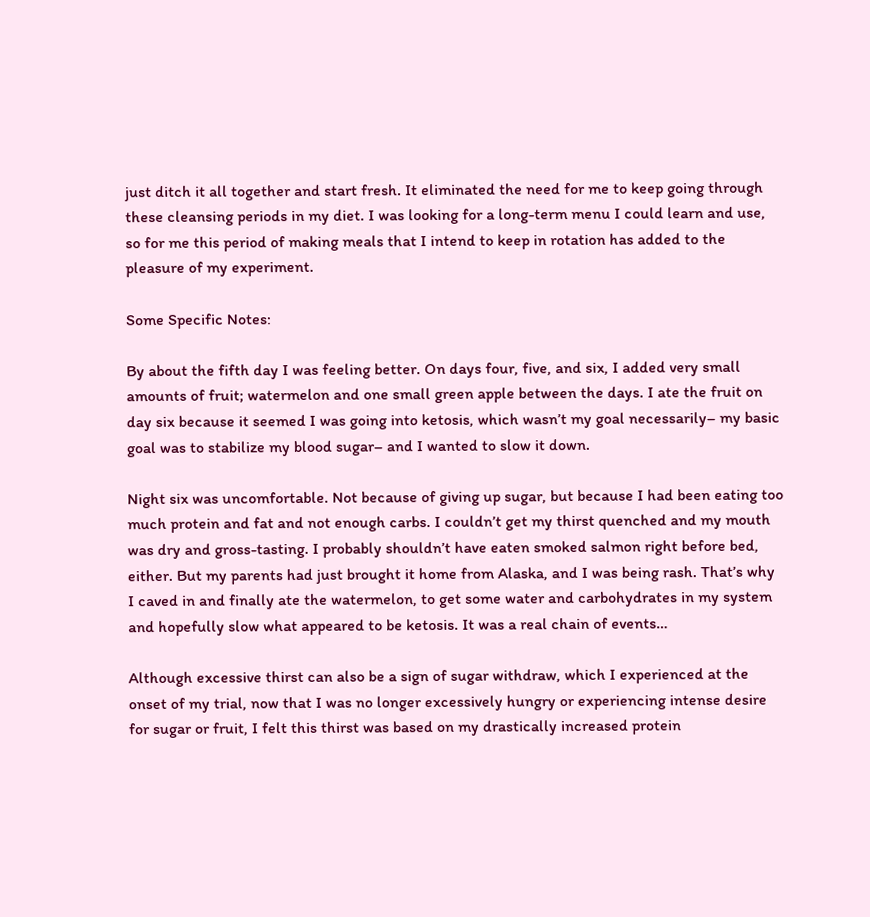just ditch it all together and start fresh. It eliminated the need for me to keep going through these cleansing periods in my diet. I was looking for a long-term menu I could learn and use, so for me this period of making meals that I intend to keep in rotation has added to the pleasure of my experiment.

Some Specific Notes:

By about the fifth day I was feeling better. On days four, five, and six, I added very small amounts of fruit; watermelon and one small green apple between the days. I ate the fruit on day six because it seemed I was going into ketosis, which wasn’t my goal necessarily– my basic goal was to stabilize my blood sugar– and I wanted to slow it down.

Night six was uncomfortable. Not because of giving up sugar, but because I had been eating too much protein and fat and not enough carbs. I couldn’t get my thirst quenched and my mouth was dry and gross-tasting. I probably shouldn’t have eaten smoked salmon right before bed, either. But my parents had just brought it home from Alaska, and I was being rash. That’s why I caved in and finally ate the watermelon, to get some water and carbohydrates in my system and hopefully slow what appeared to be ketosis. It was a real chain of events…

Although excessive thirst can also be a sign of sugar withdraw, which I experienced at the onset of my trial, now that I was no longer excessively hungry or experiencing intense desire for sugar or fruit, I felt this thirst was based on my drastically increased protein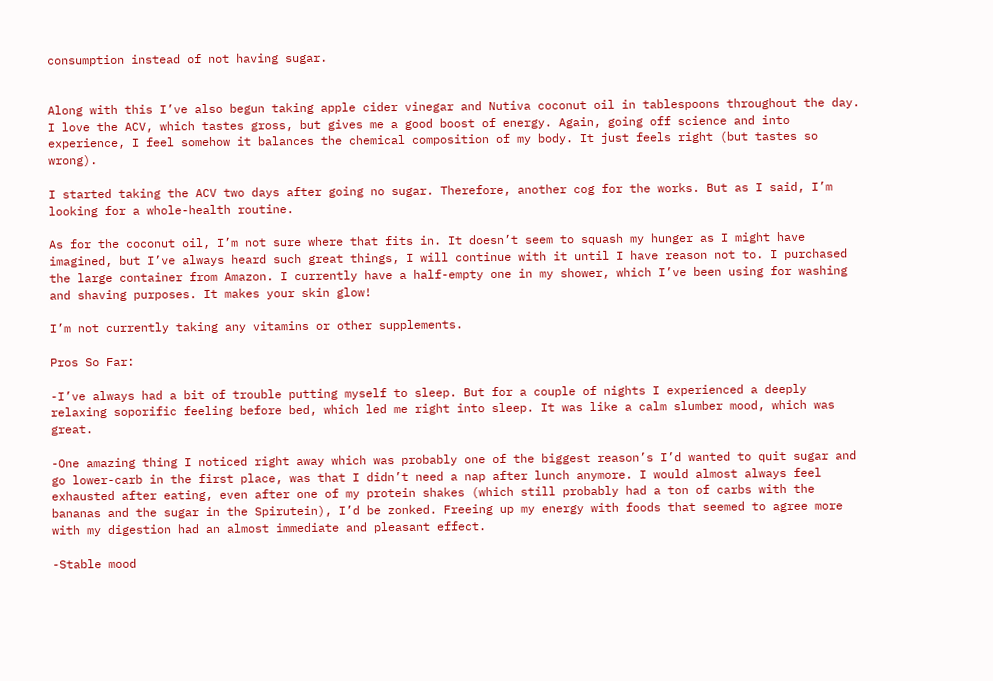consumption instead of not having sugar.


Along with this I’ve also begun taking apple cider vinegar and Nutiva coconut oil in tablespoons throughout the day. I love the ACV, which tastes gross, but gives me a good boost of energy. Again, going off science and into experience, I feel somehow it balances the chemical composition of my body. It just feels right (but tastes so wrong).

I started taking the ACV two days after going no sugar. Therefore, another cog for the works. But as I said, I’m looking for a whole-health routine.

As for the coconut oil, I’m not sure where that fits in. It doesn’t seem to squash my hunger as I might have imagined, but I’ve always heard such great things, I will continue with it until I have reason not to. I purchased the large container from Amazon. I currently have a half-empty one in my shower, which I’ve been using for washing and shaving purposes. It makes your skin glow!

I’m not currently taking any vitamins or other supplements.

Pros So Far:

-I’ve always had a bit of trouble putting myself to sleep. But for a couple of nights I experienced a deeply relaxing soporific feeling before bed, which led me right into sleep. It was like a calm slumber mood, which was great.

-One amazing thing I noticed right away which was probably one of the biggest reason’s I’d wanted to quit sugar and go lower-carb in the first place, was that I didn’t need a nap after lunch anymore. I would almost always feel exhausted after eating, even after one of my protein shakes (which still probably had a ton of carbs with the bananas and the sugar in the Spirutein), I’d be zonked. Freeing up my energy with foods that seemed to agree more with my digestion had an almost immediate and pleasant effect.

-Stable mood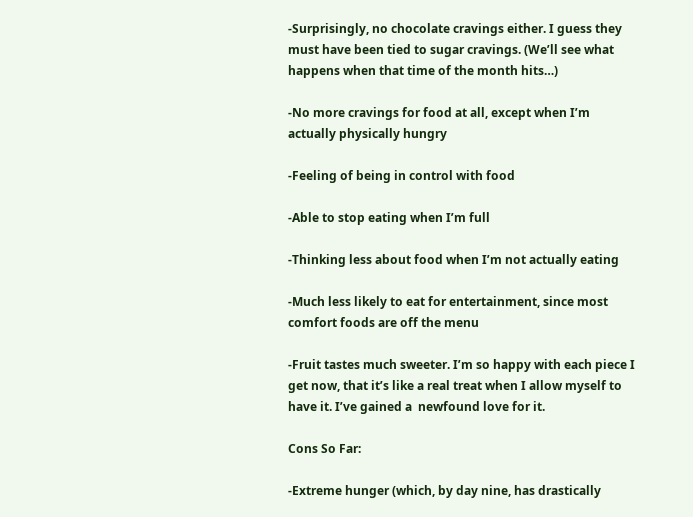-Surprisingly, no chocolate cravings either. I guess they must have been tied to sugar cravings. (We’ll see what happens when that time of the month hits…)

-No more cravings for food at all, except when I’m actually physically hungry

-Feeling of being in control with food

-Able to stop eating when I’m full

-Thinking less about food when I’m not actually eating

-Much less likely to eat for entertainment, since most comfort foods are off the menu

-Fruit tastes much sweeter. I’m so happy with each piece I get now, that it’s like a real treat when I allow myself to have it. I’ve gained a  newfound love for it.

Cons So Far:

-Extreme hunger (which, by day nine, has drastically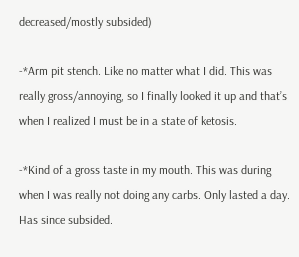decreased/mostly subsided)

-*Arm pit stench. Like no matter what I did. This was really gross/annoying, so I finally looked it up and that’s when I realized I must be in a state of ketosis.

-*Kind of a gross taste in my mouth. This was during when I was really not doing any carbs. Only lasted a day. Has since subsided.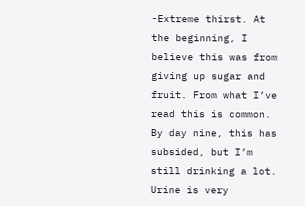-Extreme thirst. At the beginning, I believe this was from giving up sugar and fruit. From what I’ve read this is common. By day nine, this has subsided, but I’m still drinking a lot. Urine is very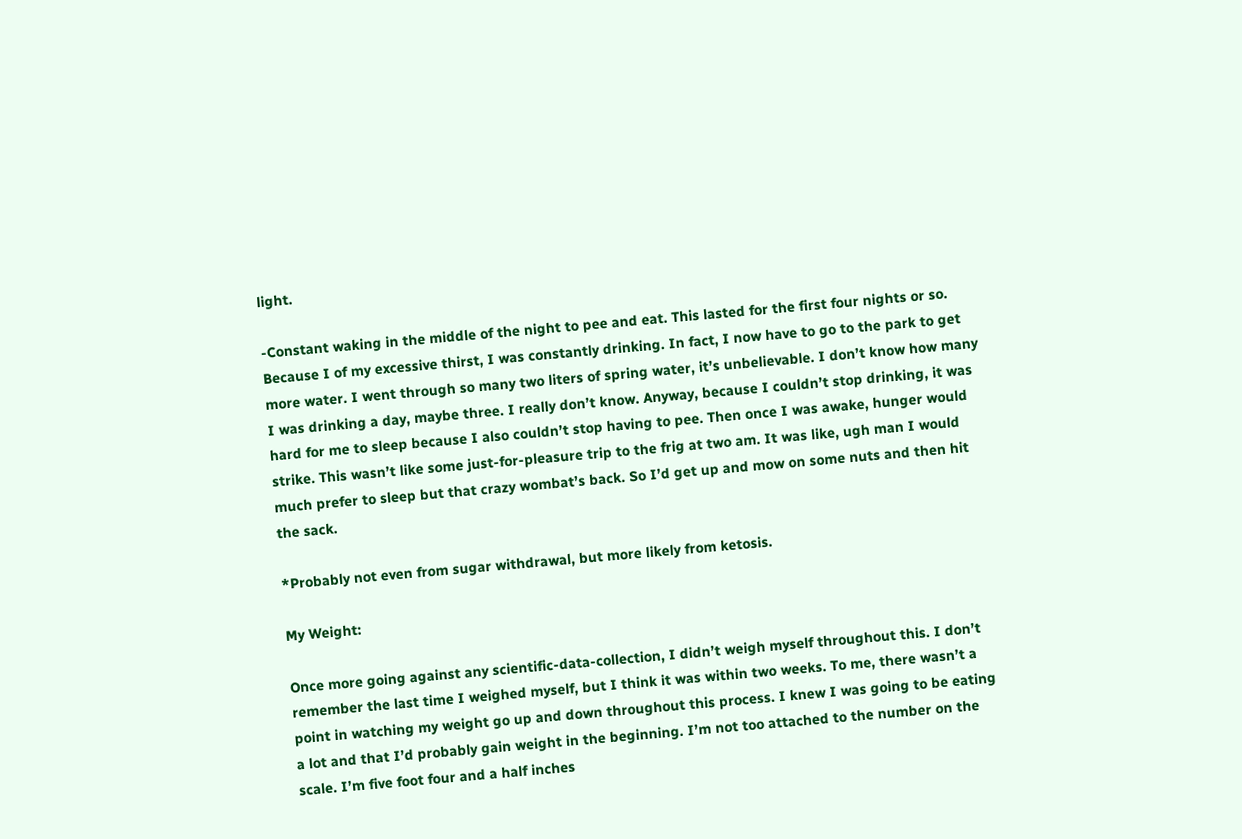light.

-Constant waking in the middle of the night to pee and eat. This lasted for the first four nights or so. Because I of my excessive thirst, I was constantly drinking. In fact, I now have to go to the park to get more water. I went through so many two liters of spring water, it’s unbelievable. I don’t know how many I was drinking a day, maybe three. I really don’t know. Anyway, because I couldn’t stop drinking, it was hard for me to sleep because I also couldn’t stop having to pee. Then once I was awake, hunger would strike. This wasn’t like some just-for-pleasure trip to the frig at two am. It was like, ugh man I would much prefer to sleep but that crazy wombat’s back. So I’d get up and mow on some nuts and then hit the sack.

*Probably not even from sugar withdrawal, but more likely from ketosis.

My Weight:

Once more going against any scientific-data-collection, I didn’t weigh myself throughout this. I don’t remember the last time I weighed myself, but I think it was within two weeks. To me, there wasn’t a point in watching my weight go up and down throughout this process. I knew I was going to be eating a lot and that I’d probably gain weight in the beginning. I’m not too attached to the number on the scale. I’m five foot four and a half inches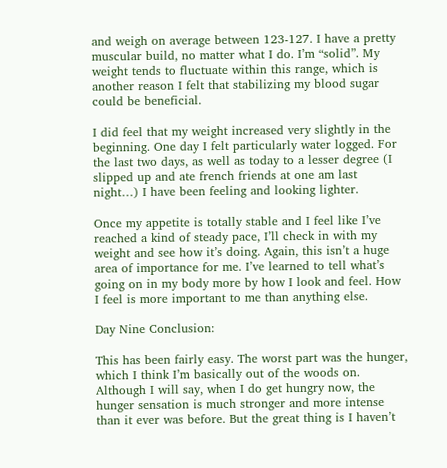and weigh on average between 123-127. I have a pretty muscular build, no matter what I do. I’m “solid”. My weight tends to fluctuate within this range, which is another reason I felt that stabilizing my blood sugar could be beneficial.

I did feel that my weight increased very slightly in the beginning. One day I felt particularly water logged. For the last two days, as well as today to a lesser degree (I slipped up and ate french friends at one am last night…) I have been feeling and looking lighter.

Once my appetite is totally stable and I feel like I’ve reached a kind of steady pace, I’ll check in with my weight and see how it’s doing. Again, this isn’t a huge area of importance for me. I’ve learned to tell what’s going on in my body more by how I look and feel. How I feel is more important to me than anything else.

Day Nine Conclusion:

This has been fairly easy. The worst part was the hunger, which I think I’m basically out of the woods on. Although I will say, when I do get hungry now, the hunger sensation is much stronger and more intense than it ever was before. But the great thing is I haven’t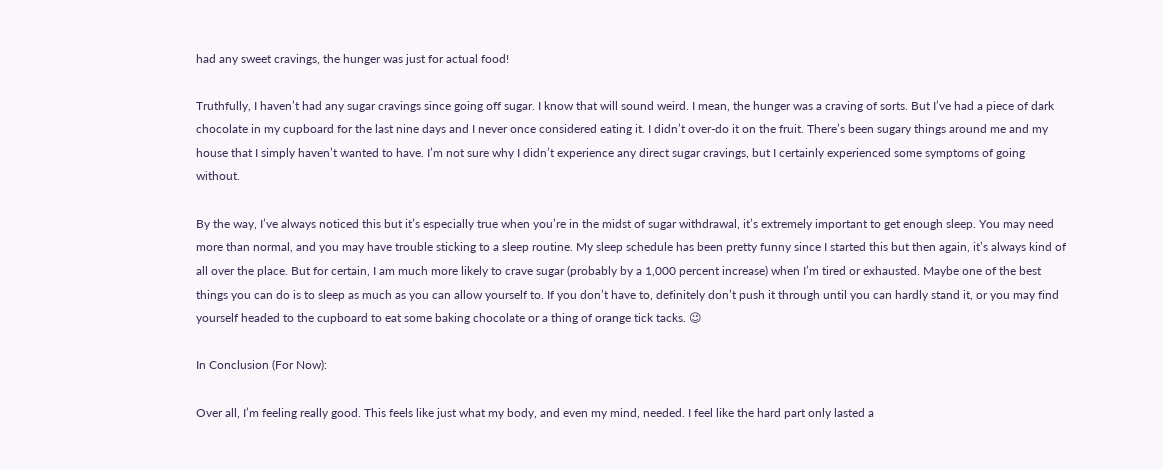had any sweet cravings, the hunger was just for actual food!

Truthfully, I haven’t had any sugar cravings since going off sugar. I know that will sound weird. I mean, the hunger was a craving of sorts. But I’ve had a piece of dark chocolate in my cupboard for the last nine days and I never once considered eating it. I didn’t over-do it on the fruit. There’s been sugary things around me and my house that I simply haven’t wanted to have. I’m not sure why I didn’t experience any direct sugar cravings, but I certainly experienced some symptoms of going without.

By the way, I’ve always noticed this but it’s especially true when you’re in the midst of sugar withdrawal, it’s extremely important to get enough sleep. You may need more than normal, and you may have trouble sticking to a sleep routine. My sleep schedule has been pretty funny since I started this but then again, it’s always kind of all over the place. But for certain, I am much more likely to crave sugar (probably by a 1,000 percent increase) when I’m tired or exhausted. Maybe one of the best things you can do is to sleep as much as you can allow yourself to. If you don’t have to, definitely don’t push it through until you can hardly stand it, or you may find yourself headed to the cupboard to eat some baking chocolate or a thing of orange tick tacks. 😉

In Conclusion (For Now):

Over all, I’m feeling really good. This feels like just what my body, and even my mind, needed. I feel like the hard part only lasted a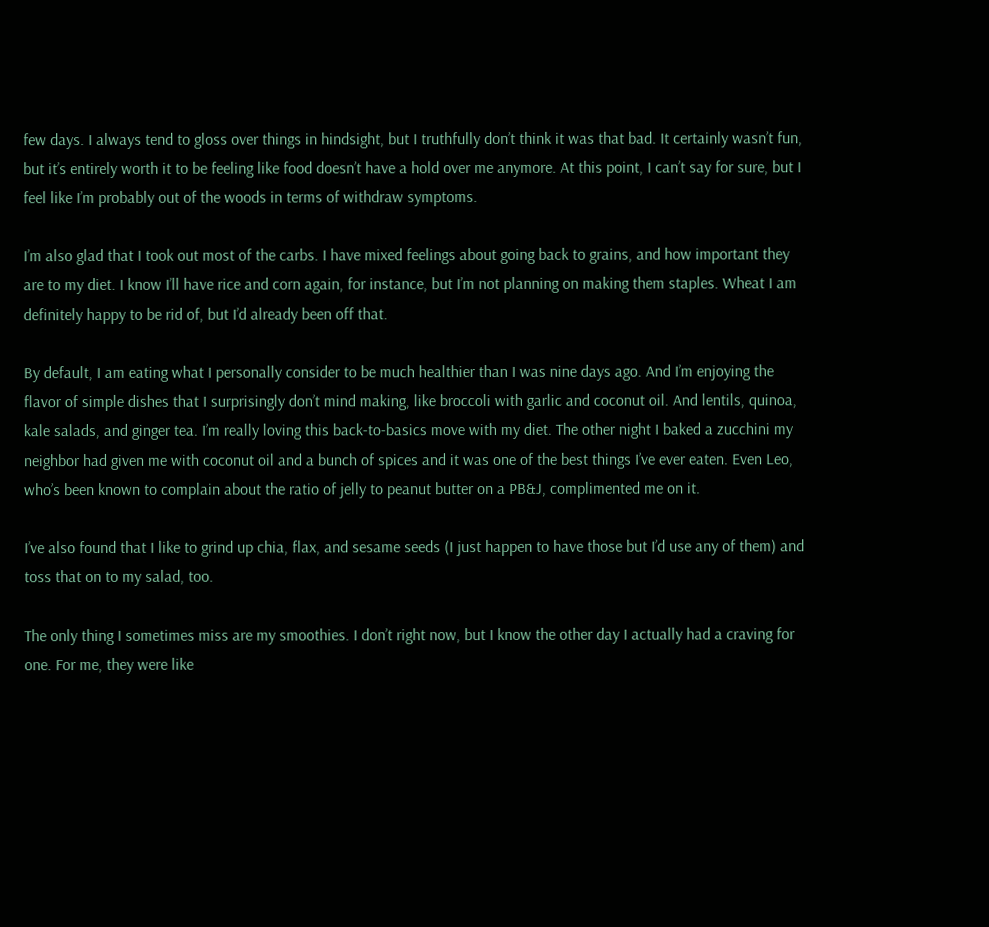few days. I always tend to gloss over things in hindsight, but I truthfully don’t think it was that bad. It certainly wasn’t fun, but it’s entirely worth it to be feeling like food doesn’t have a hold over me anymore. At this point, I can’t say for sure, but I feel like I’m probably out of the woods in terms of withdraw symptoms.

I’m also glad that I took out most of the carbs. I have mixed feelings about going back to grains, and how important they are to my diet. I know I’ll have rice and corn again, for instance, but I’m not planning on making them staples. Wheat I am definitely happy to be rid of, but I’d already been off that.

By default, I am eating what I personally consider to be much healthier than I was nine days ago. And I’m enjoying the flavor of simple dishes that I surprisingly don’t mind making, like broccoli with garlic and coconut oil. And lentils, quinoa, kale salads, and ginger tea. I’m really loving this back-to-basics move with my diet. The other night I baked a zucchini my neighbor had given me with coconut oil and a bunch of spices and it was one of the best things I’ve ever eaten. Even Leo, who’s been known to complain about the ratio of jelly to peanut butter on a PB&J, complimented me on it.

I’ve also found that I like to grind up chia, flax, and sesame seeds (I just happen to have those but I’d use any of them) and toss that on to my salad, too.

The only thing I sometimes miss are my smoothies. I don’t right now, but I know the other day I actually had a craving for one. For me, they were like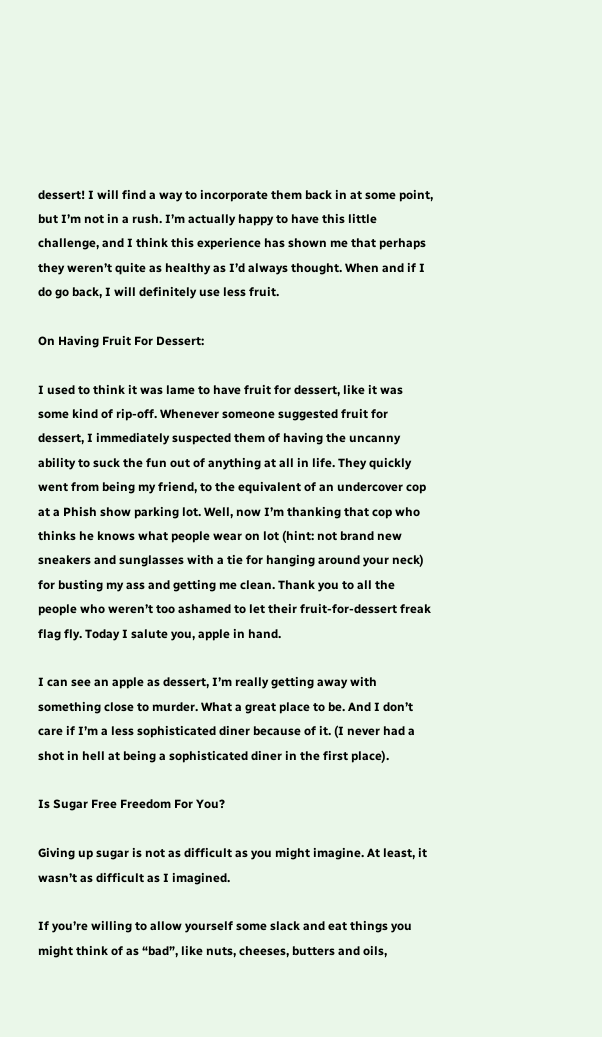dessert! I will find a way to incorporate them back in at some point, but I’m not in a rush. I’m actually happy to have this little challenge, and I think this experience has shown me that perhaps they weren’t quite as healthy as I’d always thought. When and if I do go back, I will definitely use less fruit.

On Having Fruit For Dessert:

I used to think it was lame to have fruit for dessert, like it was some kind of rip-off. Whenever someone suggested fruit for dessert, I immediately suspected them of having the uncanny ability to suck the fun out of anything at all in life. They quickly went from being my friend, to the equivalent of an undercover cop at a Phish show parking lot. Well, now I’m thanking that cop who thinks he knows what people wear on lot (hint: not brand new sneakers and sunglasses with a tie for hanging around your neck) for busting my ass and getting me clean. Thank you to all the people who weren’t too ashamed to let their fruit-for-dessert freak flag fly. Today I salute you, apple in hand.

I can see an apple as dessert, I’m really getting away with something close to murder. What a great place to be. And I don’t care if I’m a less sophisticated diner because of it. (I never had a shot in hell at being a sophisticated diner in the first place).

Is Sugar Free Freedom For You?

Giving up sugar is not as difficult as you might imagine. At least, it wasn’t as difficult as I imagined.

If you’re willing to allow yourself some slack and eat things you might think of as “bad”, like nuts, cheeses, butters and oils,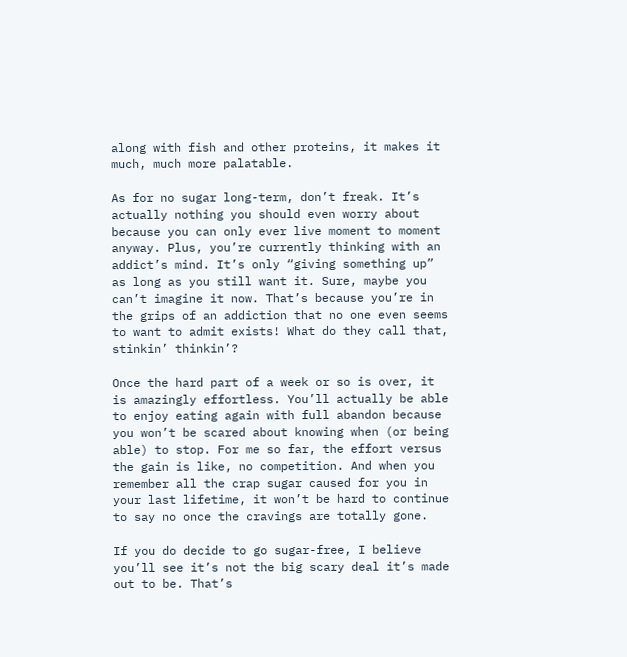along with fish and other proteins, it makes it much, much more palatable.

As for no sugar long-term, don’t freak. It’s actually nothing you should even worry about because you can only ever live moment to moment anyway. Plus, you’re currently thinking with an addict’s mind. It’s only “giving something up” as long as you still want it. Sure, maybe you can’t imagine it now. That’s because you’re in the grips of an addiction that no one even seems to want to admit exists! What do they call that, stinkin’ thinkin’?

Once the hard part of a week or so is over, it is amazingly effortless. You’ll actually be able to enjoy eating again with full abandon because you won’t be scared about knowing when (or being able) to stop. For me so far, the effort versus the gain is like, no competition. And when you remember all the crap sugar caused for you in your last lifetime, it won’t be hard to continue to say no once the cravings are totally gone.

If you do decide to go sugar-free, I believe you’ll see it’s not the big scary deal it’s made out to be. That’s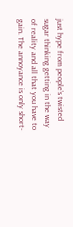just hype from people’s twisted sugar thinking getting in the way of reality and all that you have to gain. The annoyance is only short-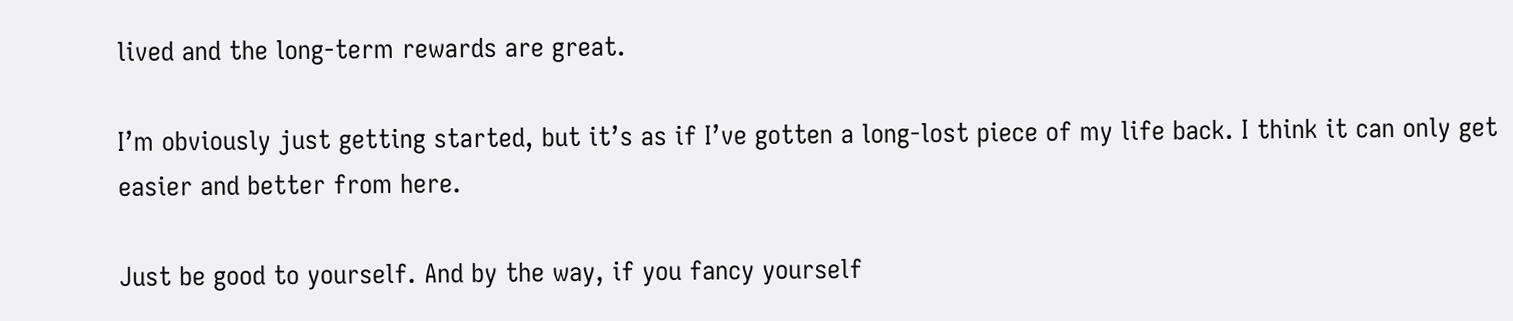lived and the long-term rewards are great.

I’m obviously just getting started, but it’s as if I’ve gotten a long-lost piece of my life back. I think it can only get easier and better from here.

Just be good to yourself. And by the way, if you fancy yourself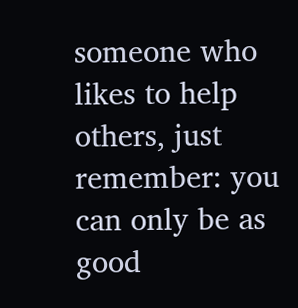someone who likes to help others, just remember: you can only be as good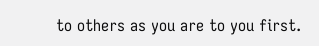to others as you are to you first.